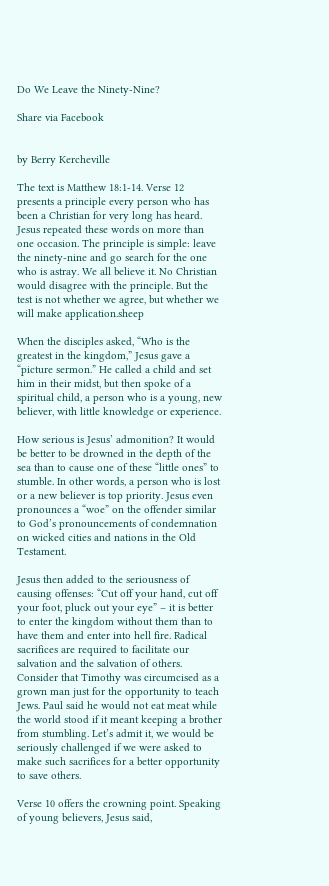Do We Leave the Ninety-Nine?

Share via Facebook


by Berry Kercheville

The text is Matthew 18:1-14. Verse 12 presents a principle every person who has been a Christian for very long has heard. Jesus repeated these words on more than one occasion. The principle is simple: leave the ninety-nine and go search for the one who is astray. We all believe it. No Christian would disagree with the principle. But the test is not whether we agree, but whether we will make application.sheep

When the disciples asked, “Who is the greatest in the kingdom,” Jesus gave a “picture sermon.” He called a child and set him in their midst, but then spoke of a spiritual child, a person who is a young, new believer, with little knowledge or experience.

How serious is Jesus’ admonition? It would be better to be drowned in the depth of the sea than to cause one of these “little ones” to stumble. In other words, a person who is lost or a new believer is top priority. Jesus even pronounces a “woe” on the offender similar to God’s pronouncements of condemnation on wicked cities and nations in the Old Testament.

Jesus then added to the seriousness of causing offenses: “Cut off your hand, cut off your foot, pluck out your eye” – it is better to enter the kingdom without them than to have them and enter into hell fire. Radical sacrifices are required to facilitate our salvation and the salvation of others. Consider that Timothy was circumcised as a grown man just for the opportunity to teach Jews. Paul said he would not eat meat while the world stood if it meant keeping a brother from stumbling. Let’s admit it, we would be seriously challenged if we were asked to make such sacrifices for a better opportunity to save others.

Verse 10 offers the crowning point. Speaking of young believers, Jesus said,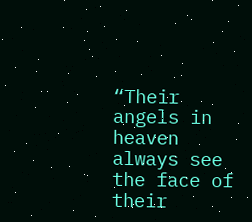“Their angels in heaven always see the face of their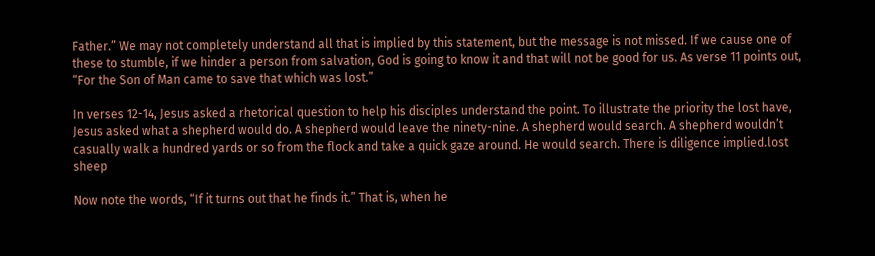Father.” We may not completely understand all that is implied by this statement, but the message is not missed. If we cause one of these to stumble, if we hinder a person from salvation, God is going to know it and that will not be good for us. As verse 11 points out, “For the Son of Man came to save that which was lost.”

In verses 12-14, Jesus asked a rhetorical question to help his disciples understand the point. To illustrate the priority the lost have, Jesus asked what a shepherd would do. A shepherd would leave the ninety-nine. A shepherd would search. A shepherd wouldn’t casually walk a hundred yards or so from the flock and take a quick gaze around. He would search. There is diligence implied.lost sheep

Now note the words, “If it turns out that he finds it.” That is, when he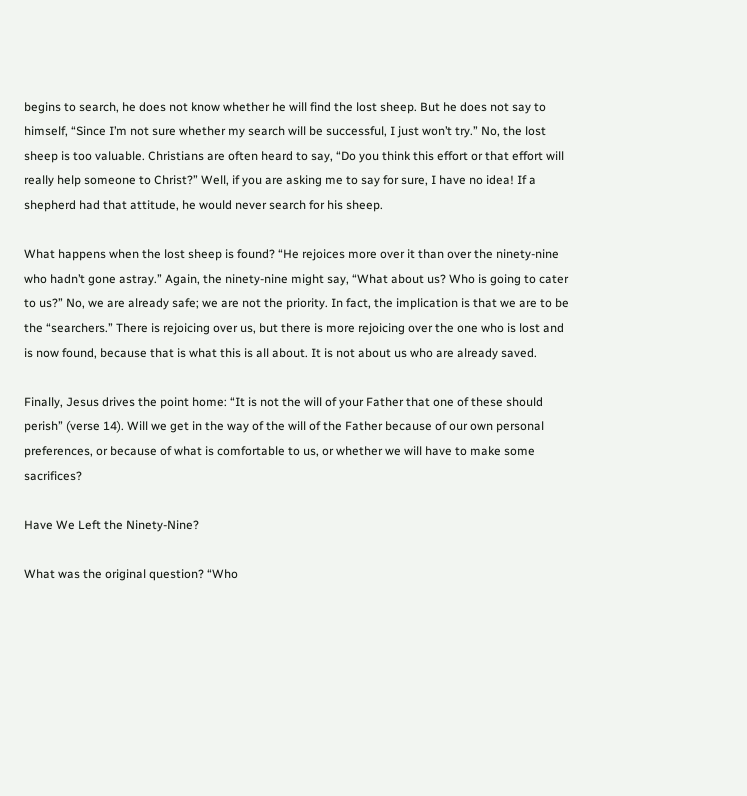begins to search, he does not know whether he will find the lost sheep. But he does not say to himself, “Since I’m not sure whether my search will be successful, I just won’t try.” No, the lost sheep is too valuable. Christians are often heard to say, “Do you think this effort or that effort will really help someone to Christ?” Well, if you are asking me to say for sure, I have no idea! If a shepherd had that attitude, he would never search for his sheep.

What happens when the lost sheep is found? “He rejoices more over it than over the ninety-nine who hadn’t gone astray.” Again, the ninety-nine might say, “What about us? Who is going to cater to us?” No, we are already safe; we are not the priority. In fact, the implication is that we are to be the “searchers.” There is rejoicing over us, but there is more rejoicing over the one who is lost and is now found, because that is what this is all about. It is not about us who are already saved.

Finally, Jesus drives the point home: “It is not the will of your Father that one of these should perish” (verse 14). Will we get in the way of the will of the Father because of our own personal preferences, or because of what is comfortable to us, or whether we will have to make some sacrifices?

Have We Left the Ninety-Nine?

What was the original question? “Who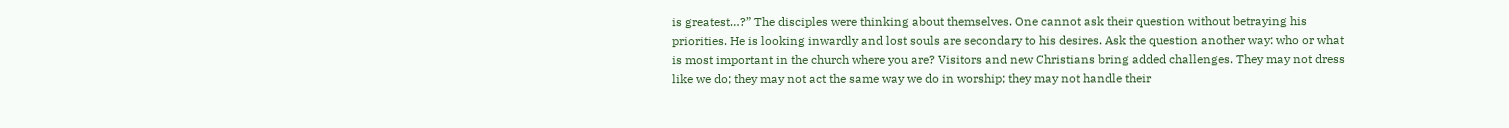is greatest…?” The disciples were thinking about themselves. One cannot ask their question without betraying his priorities. He is looking inwardly and lost souls are secondary to his desires. Ask the question another way: who or what is most important in the church where you are? Visitors and new Christians bring added challenges. They may not dress like we do; they may not act the same way we do in worship; they may not handle their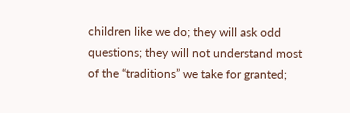children like we do; they will ask odd questions; they will not understand most of the “traditions” we take for granted;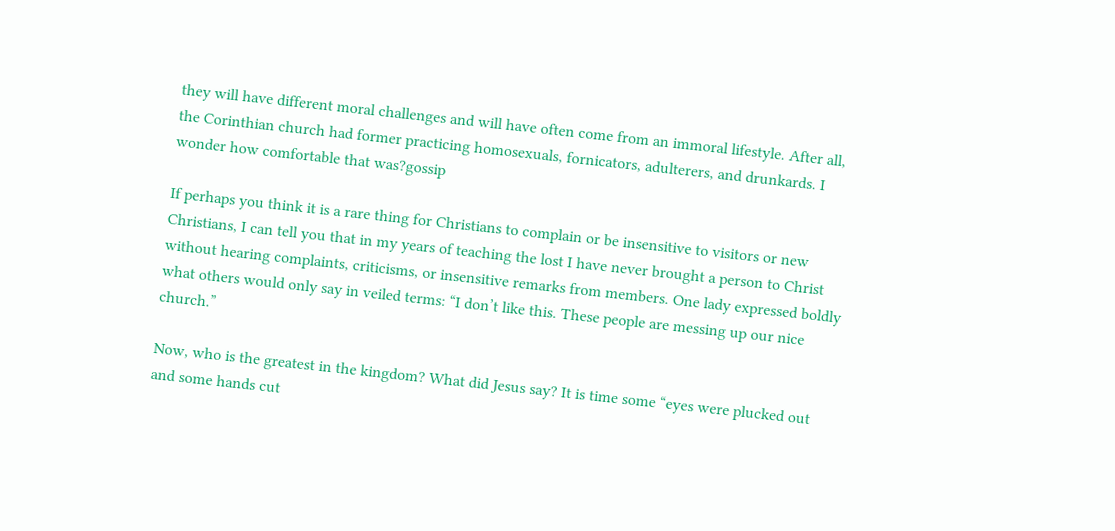they will have different moral challenges and will have often come from an immoral lifestyle. After all, the Corinthian church had former practicing homosexuals, fornicators, adulterers, and drunkards. I wonder how comfortable that was?gossip

If perhaps you think it is a rare thing for Christians to complain or be insensitive to visitors or new Christians, I can tell you that in my years of teaching the lost I have never brought a person to Christ without hearing complaints, criticisms, or insensitive remarks from members. One lady expressed boldly what others would only say in veiled terms: “I don’t like this. These people are messing up our nice church.”

Now, who is the greatest in the kingdom? What did Jesus say? It is time some “eyes were plucked out and some hands cut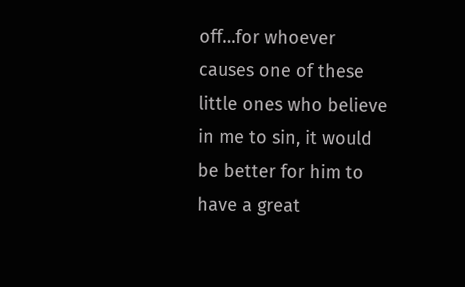off…for whoever causes one of these little ones who believe in me to sin, it would be better for him to have a great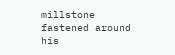millstone fastened around his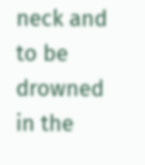neck and to be drowned in the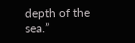depth of the sea.”